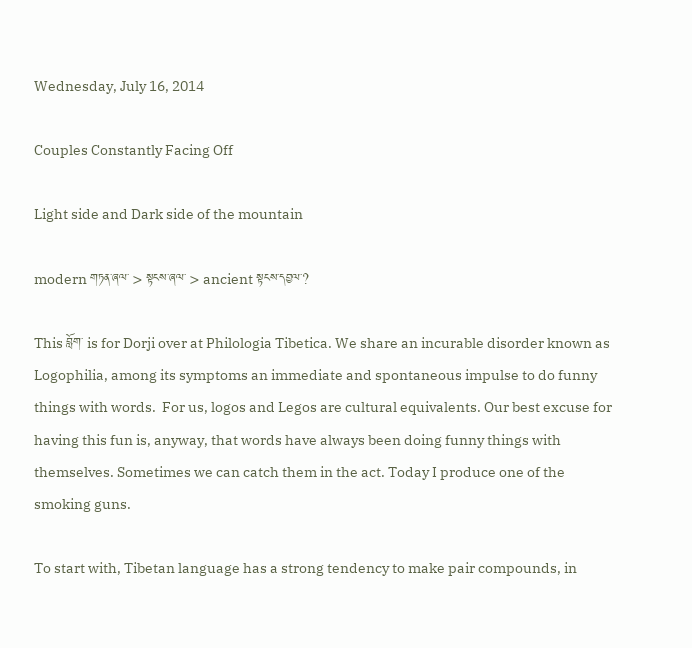Wednesday, July 16, 2014

Couples Constantly Facing Off

Light side and Dark side of the mountain

modern གཏན་ཞལ་ > སྟངས་ཞལ་ > ancient སྟངས་དབྱལ་?

This བློག་ is for Dorji over at Philologia Tibetica. We share an incurable disorder known as Logophilia, among its symptoms an immediate and spontaneous impulse to do funny things with words.  For us, logos and Legos are cultural equivalents. Our best excuse for having this fun is, anyway, that words have always been doing funny things with themselves. Sometimes we can catch them in the act. Today I produce one of the smoking guns.

To start with, Tibetan language has a strong tendency to make pair compounds, in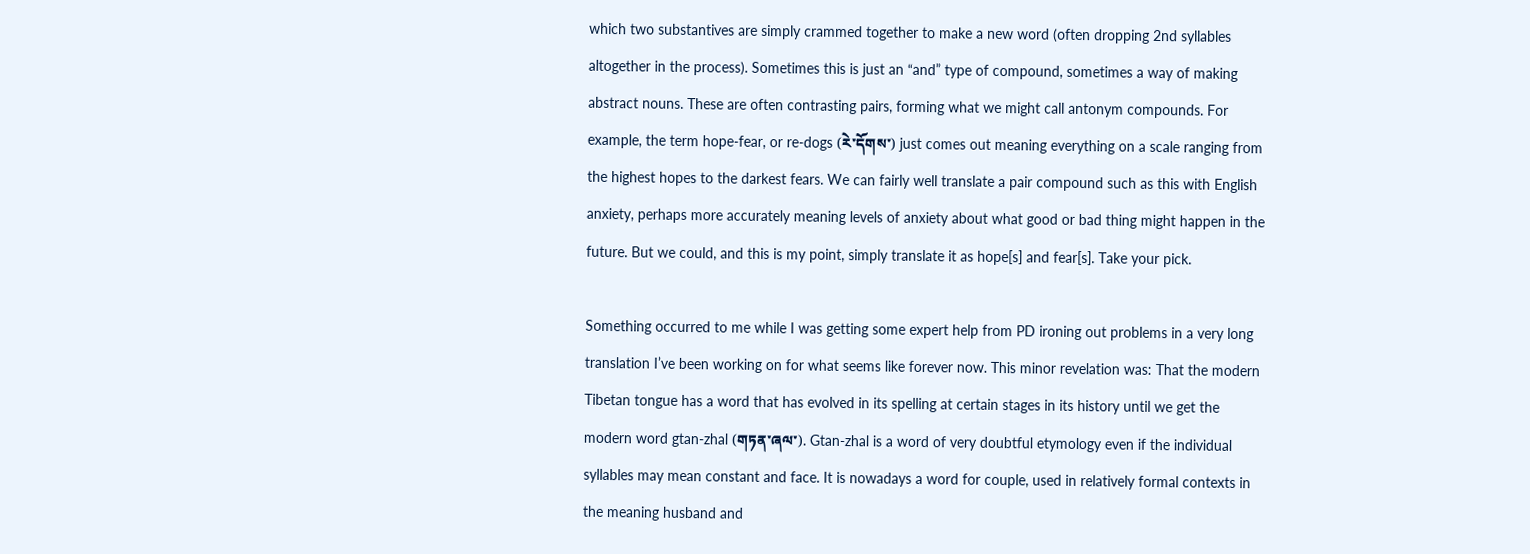which two substantives are simply crammed together to make a new word (often dropping 2nd syllables altogether in the process). Sometimes this is just an “and” type of compound, sometimes a way of making abstract nouns. These are often contrasting pairs, forming what we might call antonym compounds. For example, the term hope-fear, or re-dogs (རེ་དོགས་) just comes out meaning everything on a scale ranging from the highest hopes to the darkest fears. We can fairly well translate a pair compound such as this with English anxiety, perhaps more accurately meaning levels of anxiety about what good or bad thing might happen in the future. But we could, and this is my point, simply translate it as hope[s] and fear[s]. Take your pick.

Something occurred to me while I was getting some expert help from PD ironing out problems in a very long translation I’ve been working on for what seems like forever now. This minor revelation was: That the modern Tibetan tongue has a word that has evolved in its spelling at certain stages in its history until we get the modern word gtan-zhal (གཏན་ཞལ་). Gtan-zhal is a word of very doubtful etymology even if the individual syllables may mean constant and face. It is nowadays a word for couple, used in relatively formal contexts in the meaning husband and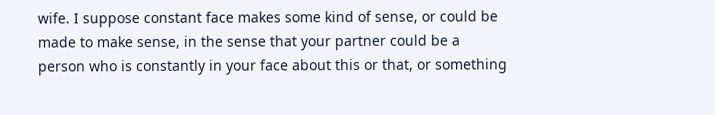wife. I suppose constant face makes some kind of sense, or could be made to make sense, in the sense that your partner could be a person who is constantly in your face about this or that, or something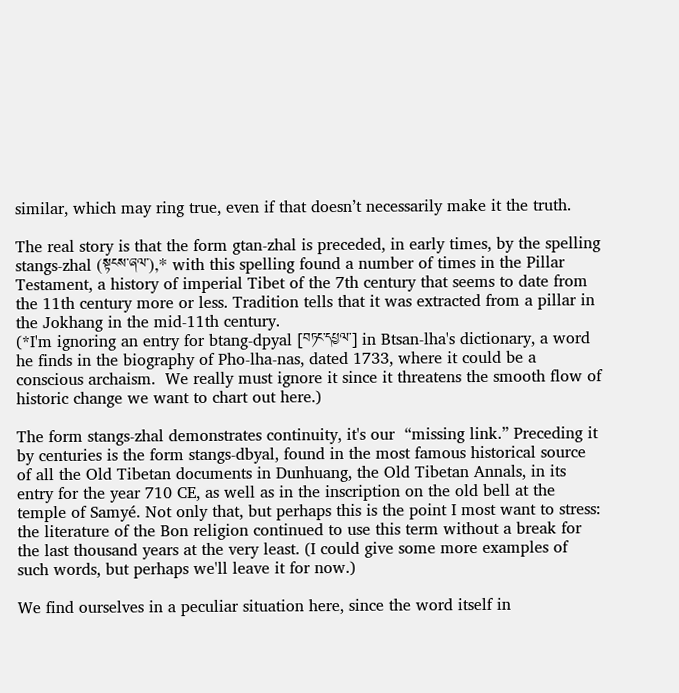similar, which may ring true, even if that doesn’t necessarily make it the truth.

The real story is that the form gtan-zhal is preceded, in early times, by the spelling stangs-zhal (སྟངས་ཞལ་),* with this spelling found a number of times in the Pillar Testament, a history of imperial Tibet of the 7th century that seems to date from the 11th century more or less. Tradition tells that it was extracted from a pillar in the Jokhang in the mid-11th century.
(*I'm ignoring an entry for btang-dpyal [བཏང་དཔྱལ་] in Btsan-lha's dictionary, a word he finds in the biography of Pho-lha-nas, dated 1733, where it could be a conscious archaism.  We really must ignore it since it threatens the smooth flow of historic change we want to chart out here.)

The form stangs-zhal demonstrates continuity, it's our  “missing link.” Preceding it by centuries is the form stangs-dbyal, found in the most famous historical source of all the Old Tibetan documents in Dunhuang, the Old Tibetan Annals, in its entry for the year 710 CE, as well as in the inscription on the old bell at the temple of Samyé. Not only that, but perhaps this is the point I most want to stress: the literature of the Bon religion continued to use this term without a break for the last thousand years at the very least. (I could give some more examples of such words, but perhaps we'll leave it for now.)

We find ourselves in a peculiar situation here, since the word itself in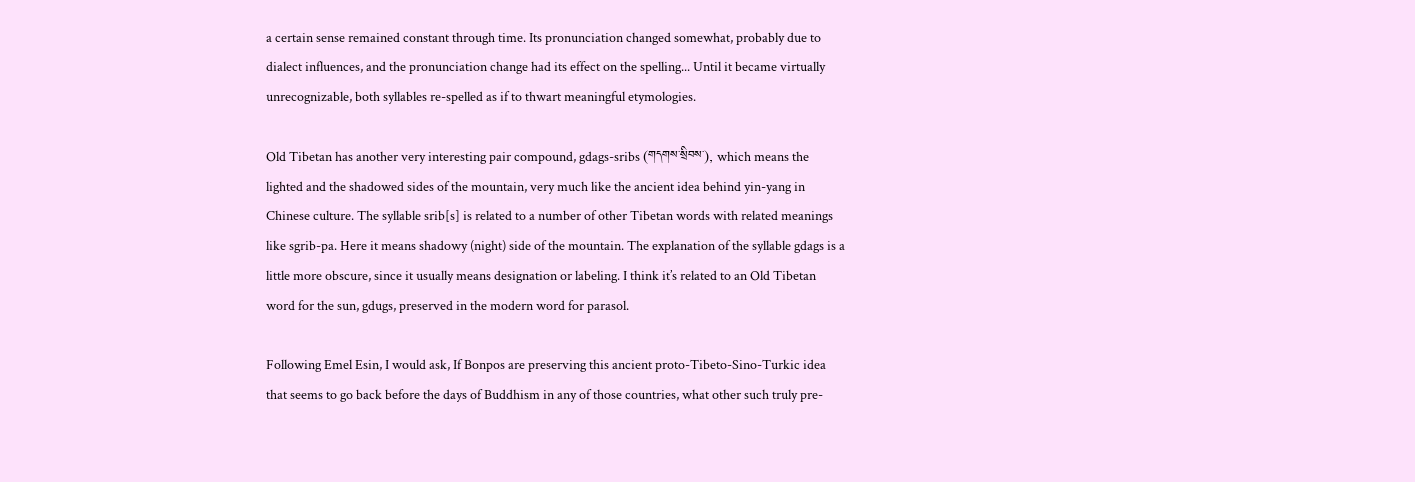a certain sense remained constant through time. Its pronunciation changed somewhat, probably due to dialect influences, and the pronunciation change had its effect on the spelling... Until it became virtually unrecognizable, both syllables re-spelled as if to thwart meaningful etymologies.

Old Tibetan has another very interesting pair compound, gdags-sribs (གདགས་སྲིབས་), which means the lighted and the shadowed sides of the mountain, very much like the ancient idea behind yin-yang in Chinese culture. The syllable srib[s] is related to a number of other Tibetan words with related meanings like sgrib-pa. Here it means shadowy (night) side of the mountain. The explanation of the syllable gdags is a little more obscure, since it usually means designation or labeling. I think it’s related to an Old Tibetan word for the sun, gdugs, preserved in the modern word for parasol.

Following Emel Esin, I would ask, If Bonpos are preserving this ancient proto-Tibeto-Sino-Turkic idea that seems to go back before the days of Buddhism in any of those countries, what other such truly pre-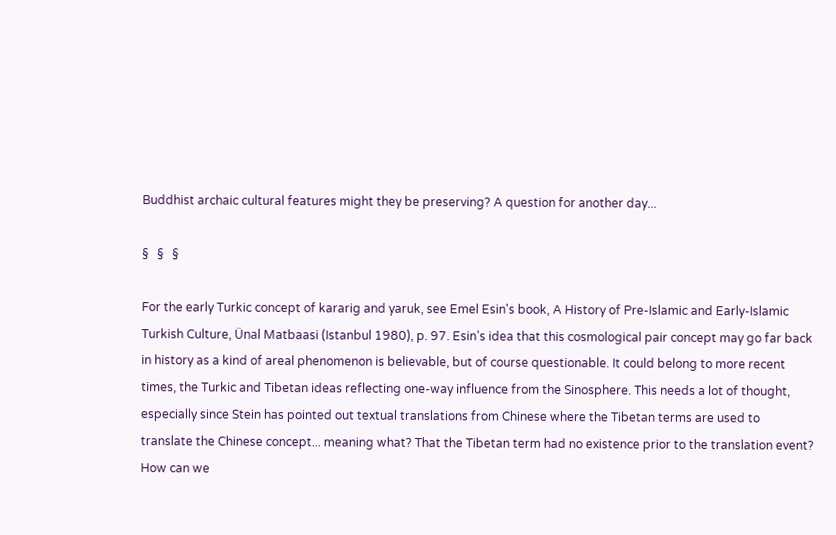Buddhist archaic cultural features might they be preserving? A question for another day...

§   §   §

For the early Turkic concept of kararig and yaruk, see Emel Esin's book, A History of Pre-Islamic and Early-Islamic Turkish Culture, Ünal Matbaasi (Istanbul 1980), p. 97. Esin’s idea that this cosmological pair concept may go far back in history as a kind of areal phenomenon is believable, but of course questionable. It could belong to more recent times, the Turkic and Tibetan ideas reflecting one-way influence from the Sinosphere. This needs a lot of thought, especially since Stein has pointed out textual translations from Chinese where the Tibetan terms are used to translate the Chinese concept... meaning what? That the Tibetan term had no existence prior to the translation event? How can we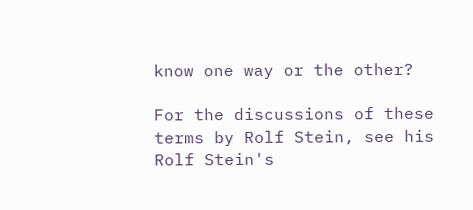know one way or the other?

For the discussions of these terms by Rolf Stein, see his Rolf Stein's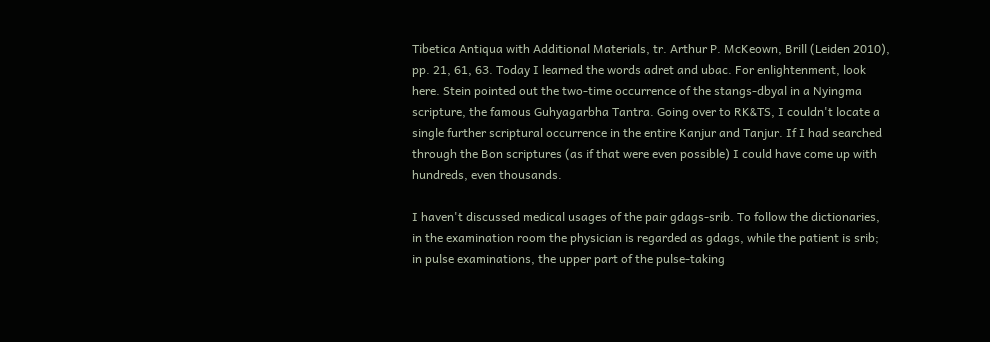Tibetica Antiqua with Additional Materials, tr. Arthur P. McKeown, Brill (Leiden 2010), pp. 21, 61, 63. Today I learned the words adret and ubac. For enlightenment, look here. Stein pointed out the two-time occurrence of the stangs-dbyal in a Nyingma scripture, the famous Guhyagarbha Tantra. Going over to RK&TS, I couldn't locate a single further scriptural occurrence in the entire Kanjur and Tanjur. If I had searched through the Bon scriptures (as if that were even possible) I could have come up with hundreds, even thousands.

I haven't discussed medical usages of the pair gdags-srib. To follow the dictionaries, in the examination room the physician is regarded as gdags, while the patient is srib; in pulse examinations, the upper part of the pulse-taking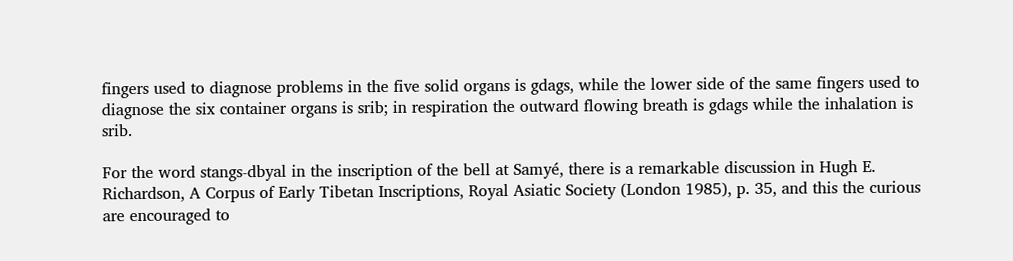fingers used to diagnose problems in the five solid organs is gdags, while the lower side of the same fingers used to diagnose the six container organs is srib; in respiration the outward flowing breath is gdags while the inhalation is srib.

For the word stangs-dbyal in the inscription of the bell at Samyé, there is a remarkable discussion in Hugh E. Richardson, A Corpus of Early Tibetan Inscriptions, Royal Asiatic Society (London 1985), p. 35, and this the curious are encouraged to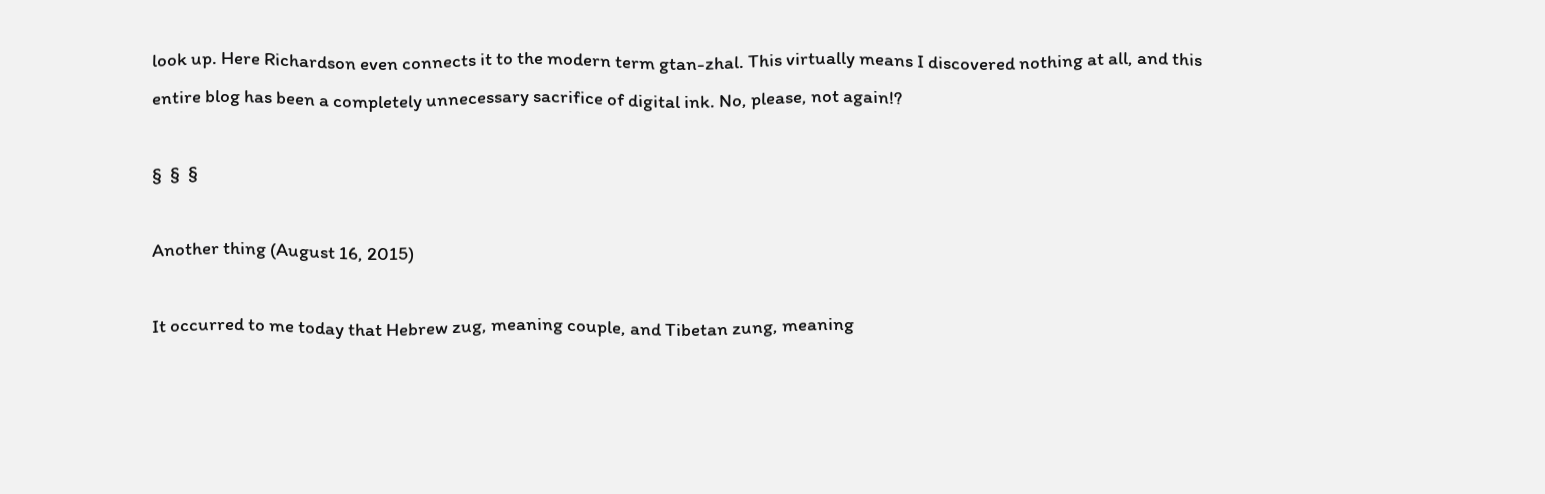look up. Here Richardson even connects it to the modern term gtan-zhal. This virtually means I discovered nothing at all, and this entire blog has been a completely unnecessary sacrifice of digital ink. No, please, not again!?

§  §  §

Another thing (August 16, 2015)

It occurred to me today that Hebrew zug, meaning couple, and Tibetan zung, meaning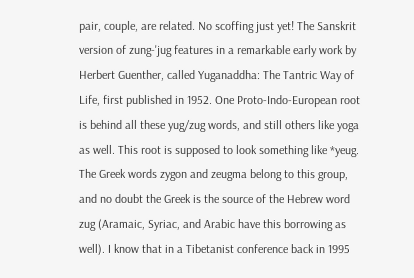pair, couple, are related. No scoffing just yet! The Sanskrit version of zung-'jug features in a remarkable early work by Herbert Guenther, called Yuganaddha: The Tantric Way of Life, first published in 1952. One Proto-Indo-European root is behind all these yug/zug words, and still others like yoga as well. This root is supposed to look something like *yeug. The Greek words zygon and zeugma belong to this group, and no doubt the Greek is the source of the Hebrew word zug (Aramaic, Syriac, and Arabic have this borrowing as well). I know that in a Tibetanist conference back in 1995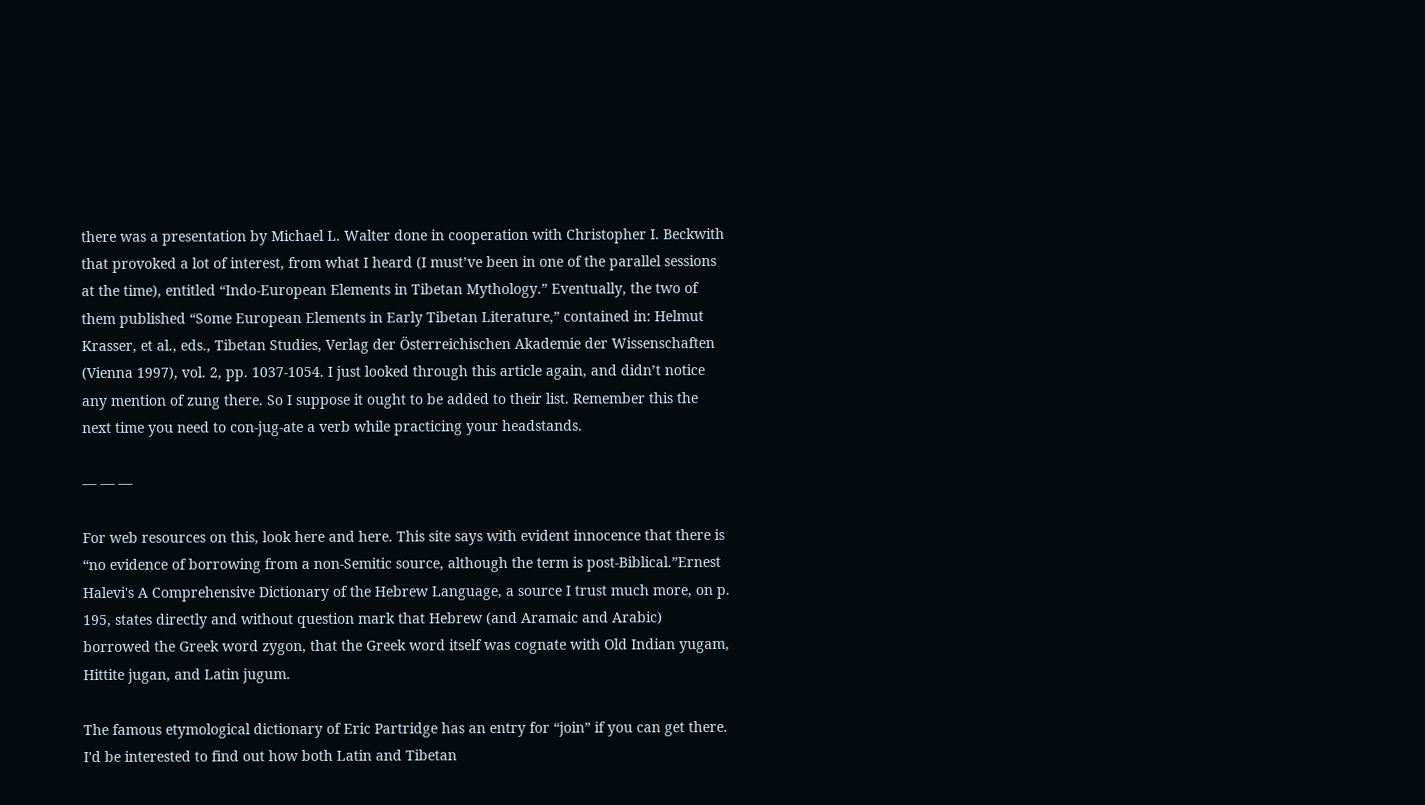there was a presentation by Michael L. Walter done in cooperation with Christopher I. Beckwith that provoked a lot of interest, from what I heard (I must’ve been in one of the parallel sessions at the time), entitled “Indo-European Elements in Tibetan Mythology.” Eventually, the two of them published “Some European Elements in Early Tibetan Literature,” contained in: Helmut Krasser, et al., eds., Tibetan Studies, Verlag der Österreichischen Akademie der Wissenschaften (Vienna 1997), vol. 2, pp. 1037-1054. I just looked through this article again, and didn’t notice any mention of zung there. So I suppose it ought to be added to their list. Remember this the next time you need to con-jug-ate a verb while practicing your headstands.

— — —

For web resources on this, look here and here. This site says with evident innocence that there is “no evidence of borrowing from a non-Semitic source, although the term is post-Biblical.”Ernest Halevi's A Comprehensive Dictionary of the Hebrew Language, a source I trust much more, on p. 195, states directly and without question mark that Hebrew (and Aramaic and Arabic) borrowed the Greek word zygon, that the Greek word itself was cognate with Old Indian yugam, Hittite jugan, and Latin jugum.

The famous etymological dictionary of Eric Partridge has an entry for “join” if you can get there. I'd be interested to find out how both Latin and Tibetan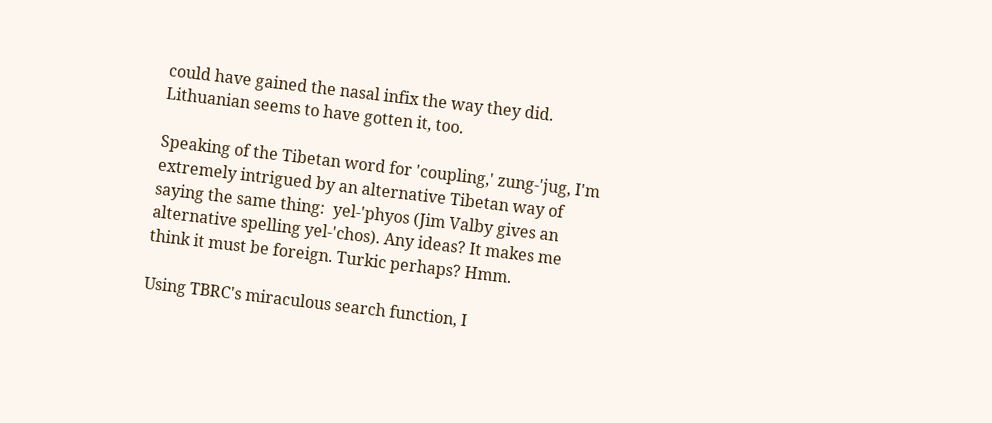could have gained the nasal infix the way they did. Lithuanian seems to have gotten it, too.

Speaking of the Tibetan word for 'coupling,' zung-'jug, I'm extremely intrigued by an alternative Tibetan way of saying the same thing:  yel-'phyos (Jim Valby gives an alternative spelling yel-'chos). Any ideas? It makes me think it must be foreign. Turkic perhaps? Hmm.

Using TBRC's miraculous search function, I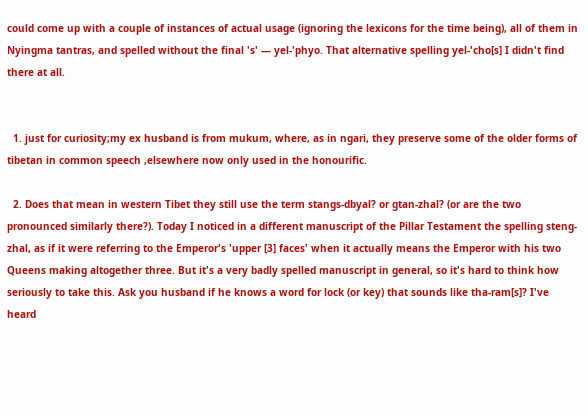could come up with a couple of instances of actual usage (ignoring the lexicons for the time being), all of them in Nyingma tantras, and spelled without the final 's' — yel-'phyo. That alternative spelling yel-'cho[s] I didn't find there at all.


  1. just for curiosity;my ex husband is from mukum, where, as in ngari, they preserve some of the older forms of tibetan in common speech ,elsewhere now only used in the honourific.

  2. Does that mean in western Tibet they still use the term stangs-dbyal? or gtan-zhal? (or are the two pronounced similarly there?). Today I noticed in a different manuscript of the Pillar Testament the spelling steng-zhal, as if it were referring to the Emperor's 'upper [3] faces' when it actually means the Emperor with his two Queens making altogether three. But it's a very badly spelled manuscript in general, so it's hard to think how seriously to take this. Ask you husband if he knows a word for lock (or key) that sounds like tha-ram[s]? I've heard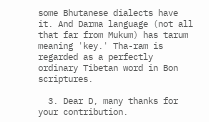some Bhutanese dialects have it. And Darma language (not all that far from Mukum) has tarum meaning 'key.' Tha-ram is regarded as a perfectly ordinary Tibetan word in Bon scriptures.

  3. Dear D, many thanks for your contribution.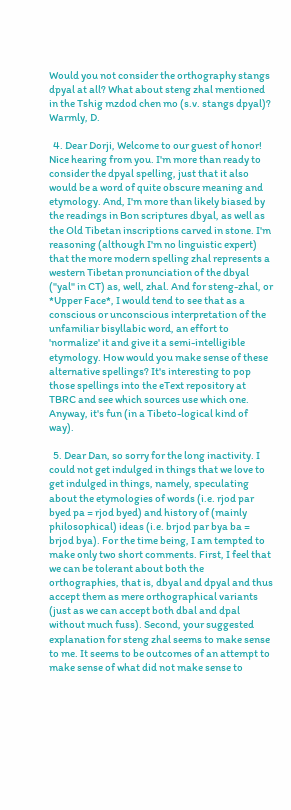Would you not consider the orthography stangs dpyal at all? What about steng zhal mentioned in the Tshig mzdod chen mo (s.v. stangs dpyal)? Warmly, D.

  4. Dear Dorji, Welcome to our guest of honor! Nice hearing from you. I'm more than ready to consider the dpyal spelling, just that it also would be a word of quite obscure meaning and etymology. And, I'm more than likely biased by the readings in Bon scriptures dbyal, as well as the Old Tibetan inscriptions carved in stone. I'm reasoning (although I'm no linguistic expert) that the more modern spelling zhal represents a western Tibetan pronunciation of the dbyal ("yal" in CT) as, well, zhal. And for steng-zhal, or *Upper Face*, I would tend to see that as a conscious or unconscious interpretation of the unfamiliar bisyllabic word, an effort to 'normalize' it and give it a semi-intelligible etymology. How would you make sense of these alternative spellings? It's interesting to pop those spellings into the eText repository at TBRC and see which sources use which one. Anyway, it's fun (in a Tibeto-logical kind of way).

  5. Dear Dan, so sorry for the long inactivity. I could not get indulged in things that we love to get indulged in things, namely, speculating about the etymologies of words (i.e. rjod par byed pa = rjod byed) and history of (mainly philosophical) ideas (i.e. brjod par bya ba = brjod bya). For the time being, I am tempted to make only two short comments. First, I feel that we can be tolerant about both the orthographies, that is, dbyal and dpyal and thus accept them as mere orthographical variants (just as we can accept both dbal and dpal without much fuss). Second, your suggested explanation for steng zhal seems to make sense to me. It seems to be outcomes of an attempt to make sense of what did not make sense to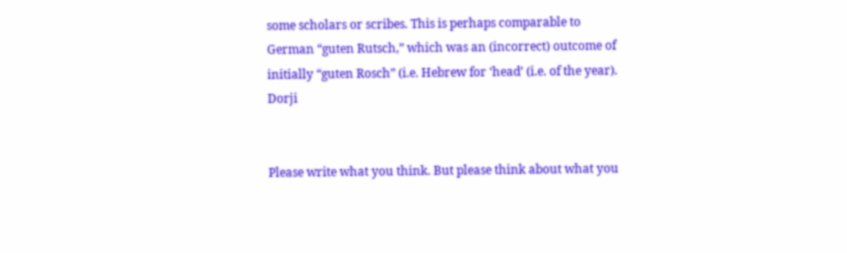some scholars or scribes. This is perhaps comparable to German “guten Rutsch,” which was an (incorrect) outcome of initially “guten Rosch” (i.e. Hebrew for ‘head’ (i.e. of the year). Dorji


Please write what you think. But please think about what you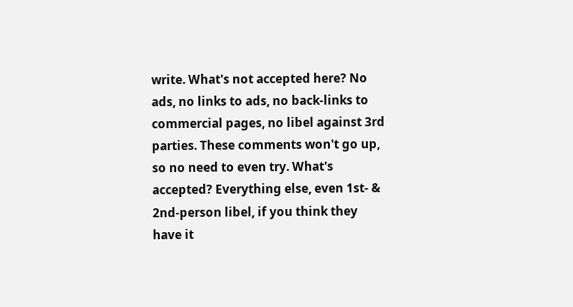write. What's not accepted here? No ads, no links to ads, no back-links to commercial pages, no libel against 3rd parties. These comments won't go up, so no need to even try. What's accepted? Everything else, even 1st- & 2nd-person libel, if you think they have it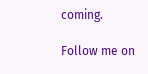coming.

Follow me on